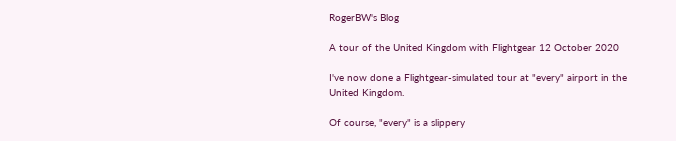RogerBW's Blog

A tour of the United Kingdom with Flightgear 12 October 2020

I've now done a Flightgear-simulated tour at "every" airport in the United Kingdom.

Of course, "every" is a slippery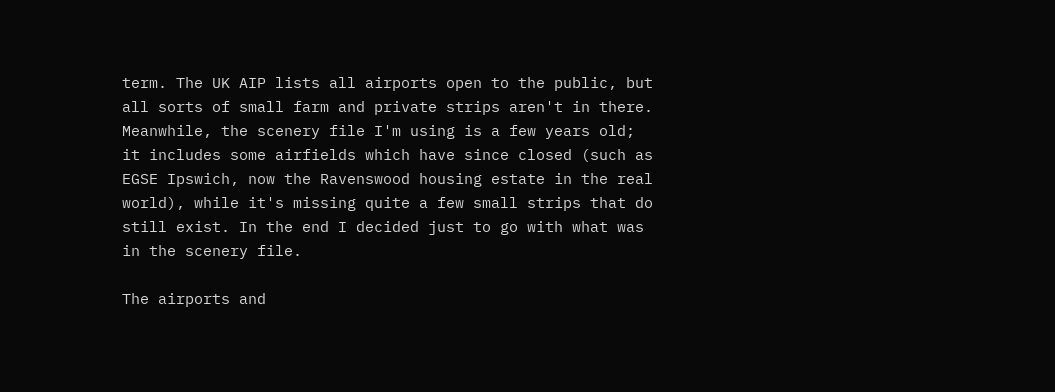term. The UK AIP lists all airports open to the public, but all sorts of small farm and private strips aren't in there. Meanwhile, the scenery file I'm using is a few years old; it includes some airfields which have since closed (such as EGSE Ipswich, now the Ravenswood housing estate in the real world), while it's missing quite a few small strips that do still exist. In the end I decided just to go with what was in the scenery file.

The airports and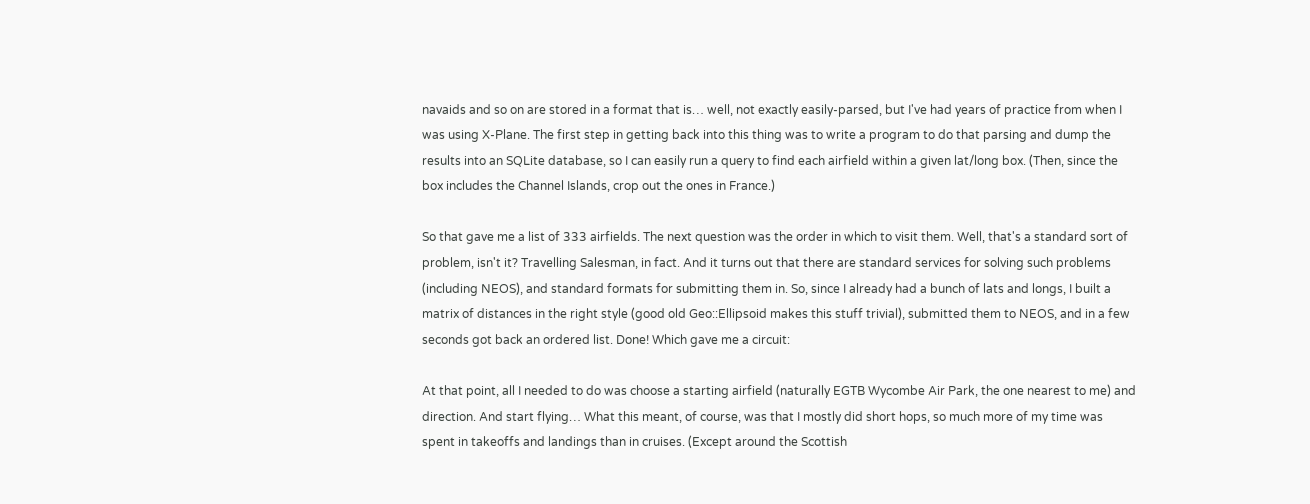navaids and so on are stored in a format that is… well, not exactly easily-parsed, but I've had years of practice from when I was using X-Plane. The first step in getting back into this thing was to write a program to do that parsing and dump the results into an SQLite database, so I can easily run a query to find each airfield within a given lat/long box. (Then, since the box includes the Channel Islands, crop out the ones in France.)

So that gave me a list of 333 airfields. The next question was the order in which to visit them. Well, that's a standard sort of problem, isn't it? Travelling Salesman, in fact. And it turns out that there are standard services for solving such problems (including NEOS), and standard formats for submitting them in. So, since I already had a bunch of lats and longs, I built a matrix of distances in the right style (good old Geo::Ellipsoid makes this stuff trivial), submitted them to NEOS, and in a few seconds got back an ordered list. Done! Which gave me a circuit:

At that point, all I needed to do was choose a starting airfield (naturally EGTB Wycombe Air Park, the one nearest to me) and direction. And start flying… What this meant, of course, was that I mostly did short hops, so much more of my time was spent in takeoffs and landings than in cruises. (Except around the Scottish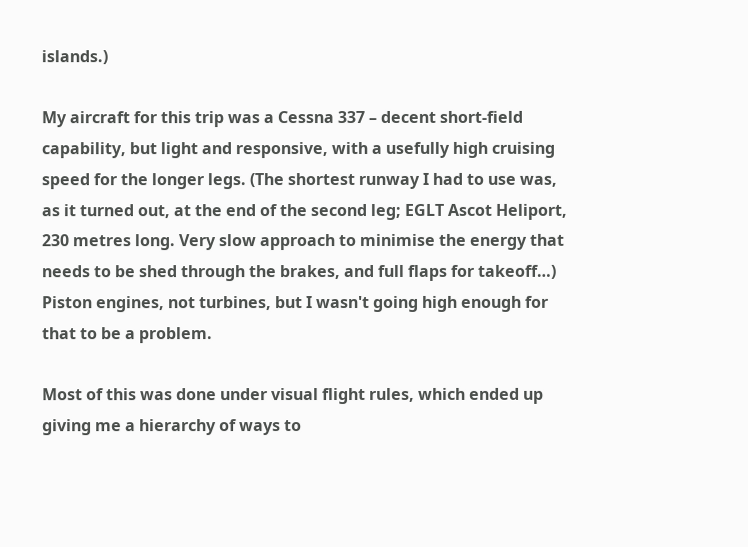islands.)

My aircraft for this trip was a Cessna 337 – decent short-field capability, but light and responsive, with a usefully high cruising speed for the longer legs. (The shortest runway I had to use was, as it turned out, at the end of the second leg; EGLT Ascot Heliport, 230 metres long. Very slow approach to minimise the energy that needs to be shed through the brakes, and full flaps for takeoff…) Piston engines, not turbines, but I wasn't going high enough for that to be a problem.

Most of this was done under visual flight rules, which ended up giving me a hierarchy of ways to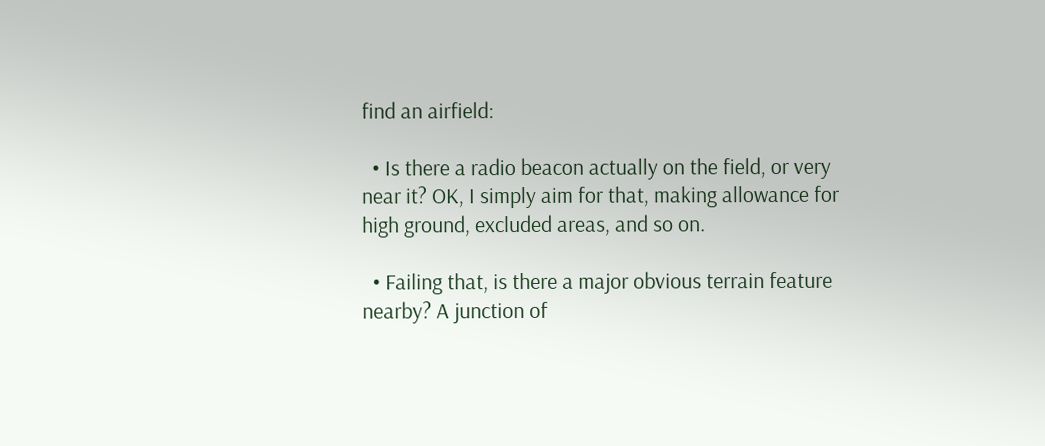find an airfield:

  • Is there a radio beacon actually on the field, or very near it? OK, I simply aim for that, making allowance for high ground, excluded areas, and so on.

  • Failing that, is there a major obvious terrain feature nearby? A junction of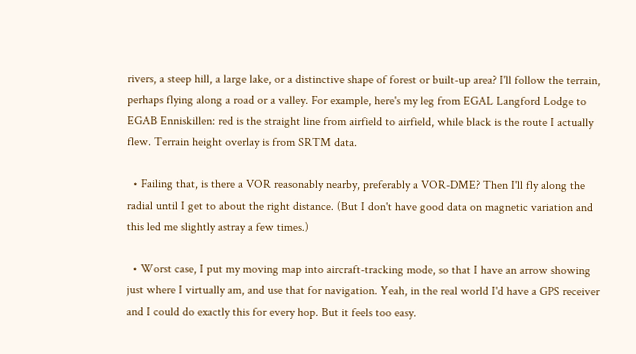rivers, a steep hill, a large lake, or a distinctive shape of forest or built-up area? I'll follow the terrain, perhaps flying along a road or a valley. For example, here's my leg from EGAL Langford Lodge to EGAB Enniskillen: red is the straight line from airfield to airfield, while black is the route I actually flew. Terrain height overlay is from SRTM data.

  • Failing that, is there a VOR reasonably nearby, preferably a VOR-DME? Then I'll fly along the radial until I get to about the right distance. (But I don't have good data on magnetic variation and this led me slightly astray a few times.)

  • Worst case, I put my moving map into aircraft-tracking mode, so that I have an arrow showing just where I virtually am, and use that for navigation. Yeah, in the real world I'd have a GPS receiver and I could do exactly this for every hop. But it feels too easy.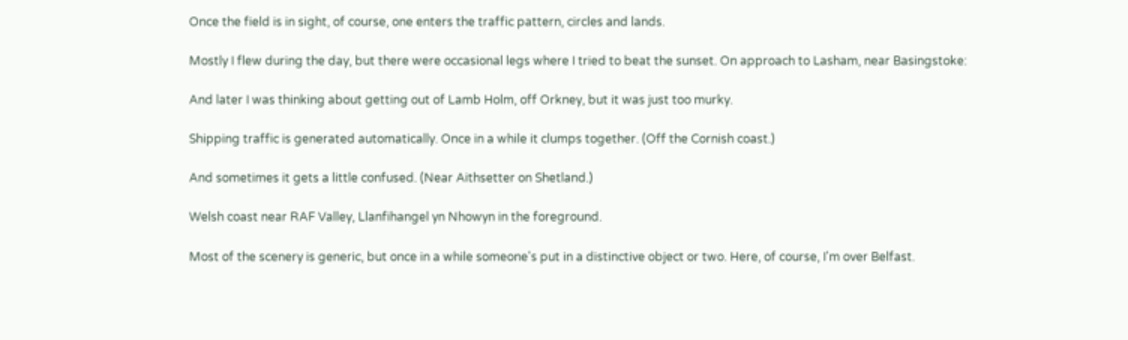Once the field is in sight, of course, one enters the traffic pattern, circles and lands.

Mostly I flew during the day, but there were occasional legs where I tried to beat the sunset. On approach to Lasham, near Basingstoke:

And later I was thinking about getting out of Lamb Holm, off Orkney, but it was just too murky.

Shipping traffic is generated automatically. Once in a while it clumps together. (Off the Cornish coast.)

And sometimes it gets a little confused. (Near Aithsetter on Shetland.)

Welsh coast near RAF Valley, Llanfihangel yn Nhowyn in the foreground.

Most of the scenery is generic, but once in a while someone's put in a distinctive object or two. Here, of course, I'm over Belfast.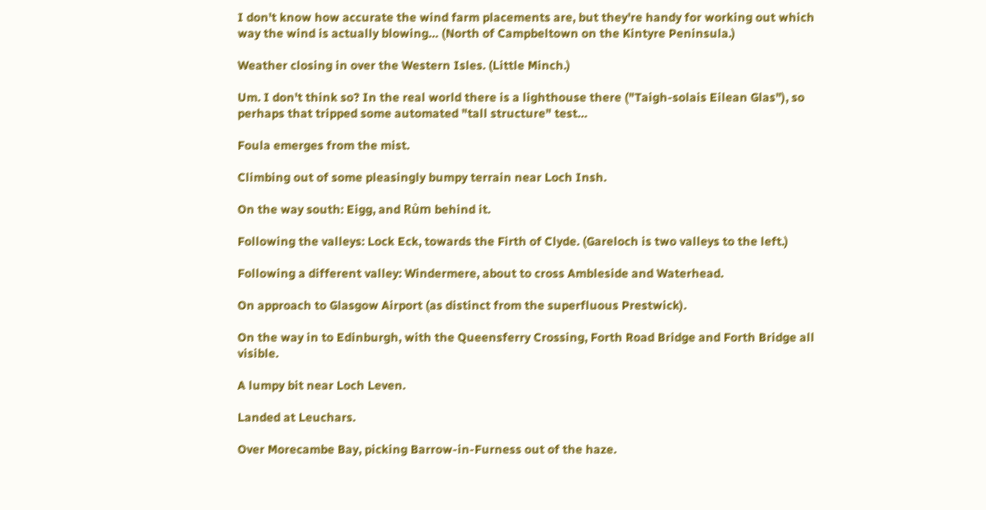I don't know how accurate the wind farm placements are, but they're handy for working out which way the wind is actually blowing… (North of Campbeltown on the Kintyre Peninsula.)

Weather closing in over the Western Isles. (Little Minch.)

Um. I don't think so? In the real world there is a lighthouse there ("Taigh-solais Eilean Glas"), so perhaps that tripped some automated "tall structure" test…

Foula emerges from the mist.

Climbing out of some pleasingly bumpy terrain near Loch Insh.

On the way south: Eigg, and Rùm behind it.

Following the valleys: Lock Eck, towards the Firth of Clyde. (Gareloch is two valleys to the left.)

Following a different valley: Windermere, about to cross Ambleside and Waterhead.

On approach to Glasgow Airport (as distinct from the superfluous Prestwick).

On the way in to Edinburgh, with the Queensferry Crossing, Forth Road Bridge and Forth Bridge all visible.

A lumpy bit near Loch Leven.

Landed at Leuchars.

Over Morecambe Bay, picking Barrow-in-Furness out of the haze.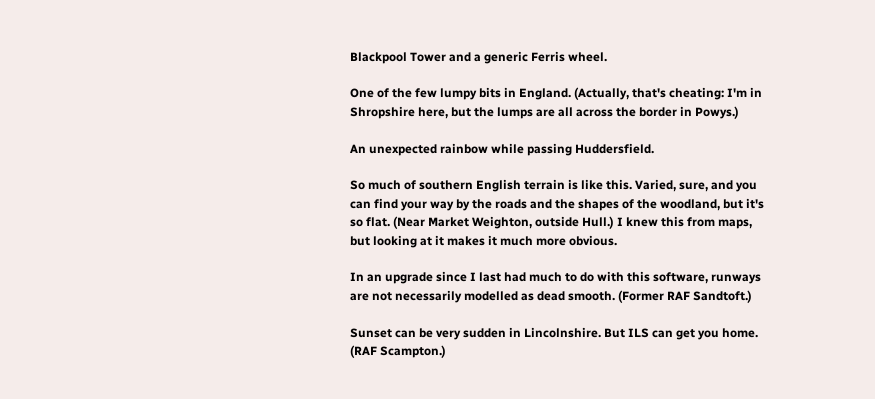Blackpool Tower and a generic Ferris wheel.

One of the few lumpy bits in England. (Actually, that's cheating: I'm in Shropshire here, but the lumps are all across the border in Powys.)

An unexpected rainbow while passing Huddersfield.

So much of southern English terrain is like this. Varied, sure, and you can find your way by the roads and the shapes of the woodland, but it's so flat. (Near Market Weighton, outside Hull.) I knew this from maps, but looking at it makes it much more obvious.

In an upgrade since I last had much to do with this software, runways are not necessarily modelled as dead smooth. (Former RAF Sandtoft.)

Sunset can be very sudden in Lincolnshire. But ILS can get you home. (RAF Scampton.)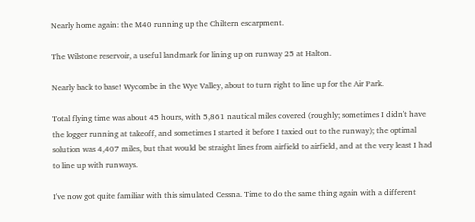Nearly home again: the M40 running up the Chiltern escarpment.

The Wilstone reservoir, a useful landmark for lining up on runway 25 at Halton.

Nearly back to base! Wycombe in the Wye Valley, about to turn right to line up for the Air Park.

Total flying time was about 45 hours, with 5,861 nautical miles covered (roughly; sometimes I didn't have the logger running at takeoff, and sometimes I started it before I taxied out to the runway); the optimal solution was 4,407 miles, but that would be straight lines from airfield to airfield, and at the very least I had to line up with runways.

I've now got quite familiar with this simulated Cessna. Time to do the same thing again with a different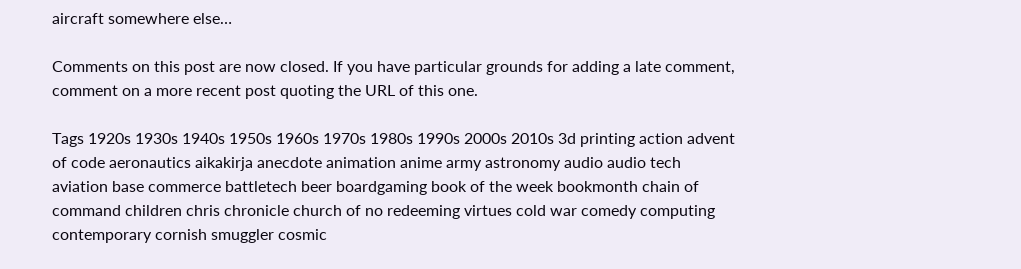aircraft somewhere else…

Comments on this post are now closed. If you have particular grounds for adding a late comment, comment on a more recent post quoting the URL of this one.

Tags 1920s 1930s 1940s 1950s 1960s 1970s 1980s 1990s 2000s 2010s 3d printing action advent of code aeronautics aikakirja anecdote animation anime army astronomy audio audio tech aviation base commerce battletech beer boardgaming book of the week bookmonth chain of command children chris chronicle church of no redeeming virtues cold war comedy computing contemporary cornish smuggler cosmic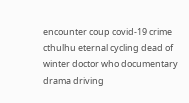encounter coup covid-19 crime cthulhu eternal cycling dead of winter doctor who documentary drama driving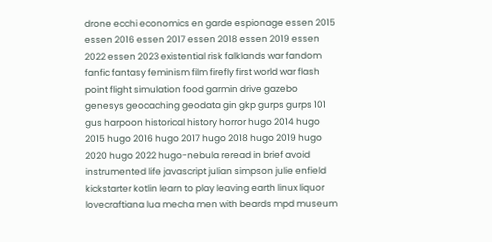drone ecchi economics en garde espionage essen 2015 essen 2016 essen 2017 essen 2018 essen 2019 essen 2022 essen 2023 existential risk falklands war fandom fanfic fantasy feminism film firefly first world war flash point flight simulation food garmin drive gazebo genesys geocaching geodata gin gkp gurps gurps 101 gus harpoon historical history horror hugo 2014 hugo 2015 hugo 2016 hugo 2017 hugo 2018 hugo 2019 hugo 2020 hugo 2022 hugo-nebula reread in brief avoid instrumented life javascript julian simpson julie enfield kickstarter kotlin learn to play leaving earth linux liquor lovecraftiana lua mecha men with beards mpd museum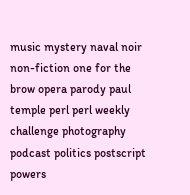music mystery naval noir non-fiction one for the brow opera parody paul temple perl perl weekly challenge photography podcast politics postscript powers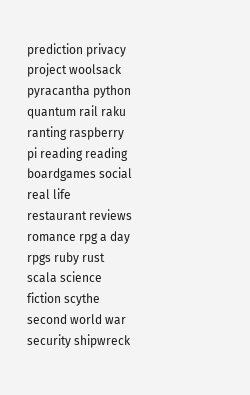prediction privacy project woolsack pyracantha python quantum rail raku ranting raspberry pi reading reading boardgames social real life restaurant reviews romance rpg a day rpgs ruby rust scala science fiction scythe second world war security shipwreck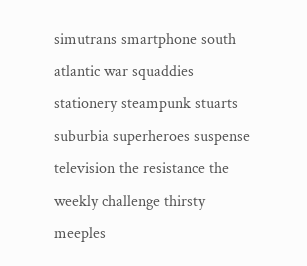simutrans smartphone south atlantic war squaddies stationery steampunk stuarts suburbia superheroes suspense television the resistance the weekly challenge thirsty meeples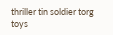thriller tin soldier torg toys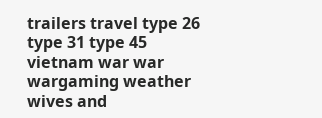trailers travel type 26 type 31 type 45 vietnam war war wargaming weather wives and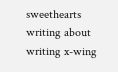sweethearts writing about writing x-wing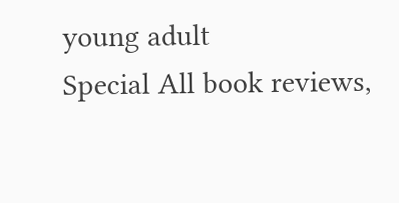young adult
Special All book reviews,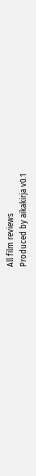All film reviews
Produced by aikakirja v0.1